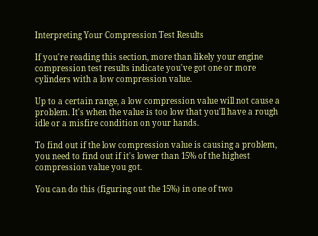Interpreting Your Compression Test Results

If you're reading this section, more than likely your engine compression test results indicate you've got one or more cylinders with a low compression value.

Up to a certain range, a low compression value will not cause a problem. It's when the value is too low that you'll have a rough idle or a misfire condition on your hands.

To find out if the low compression value is causing a problem, you need to find out if it's lower than 15% of the highest compression value you got.

You can do this (figuring out the 15%) in one of two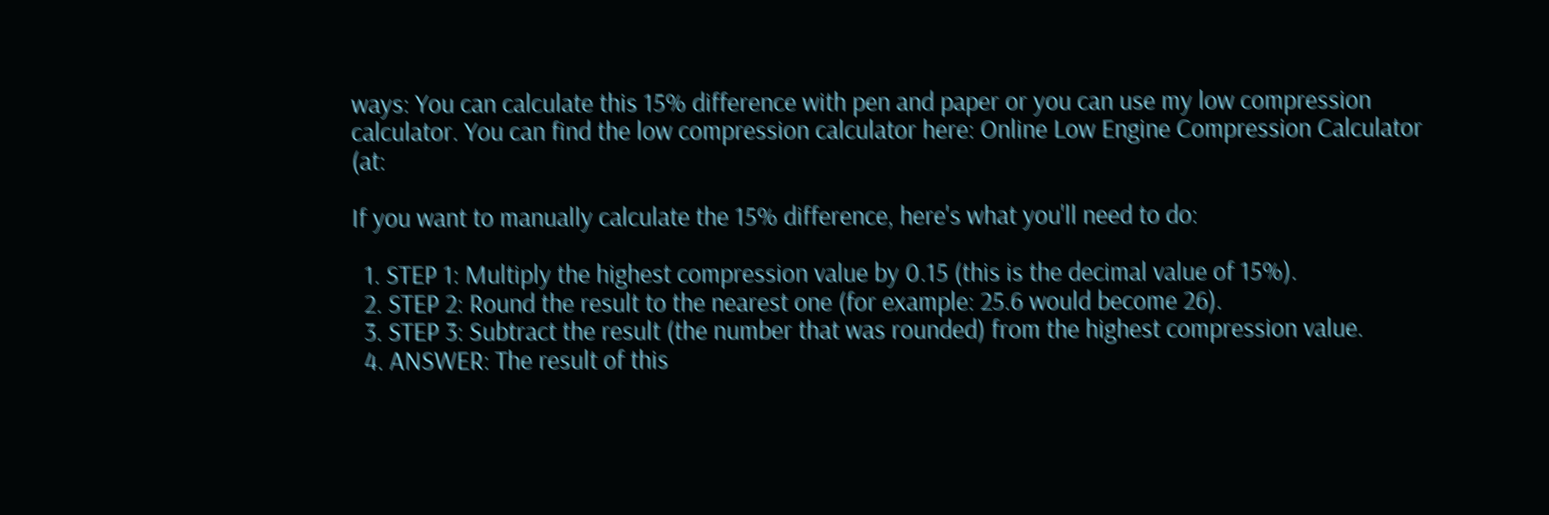ways: You can calculate this 15% difference with pen and paper or you can use my low compression calculator. You can find the low compression calculator here: Online Low Engine Compression Calculator (at:

If you want to manually calculate the 15% difference, here's what you'll need to do:

  1. STEP 1: Multiply the highest compression value by 0.15 (this is the decimal value of 15%).
  2. STEP 2: Round the result to the nearest one (for example: 25.6 would become 26).
  3. STEP 3: Subtract the result (the number that was rounded) from the highest compression value.
  4. ANSWER: The result of this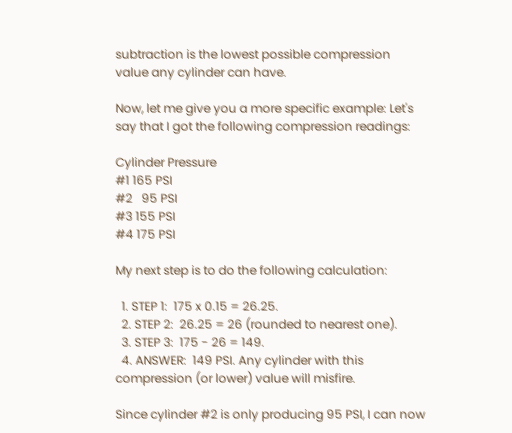subtraction is the lowest possible compression value any cylinder can have.

Now, let me give you a more specific example: Let's say that I got the following compression readings:

Cylinder Pressure
#1 165 PSI
#2   95 PSI
#3 155 PSI
#4 175 PSI

My next step is to do the following calculation:

  1. STEP 1:  175 x 0.15 = 26.25.
  2. STEP 2:  26.25 = 26 (rounded to nearest one).
  3. STEP 3:  175 - 26 = 149.
  4. ANSWER:  149 PSI. Any cylinder with this compression (or lower) value will misfire.

Since cylinder #2 is only producing 95 PSI, I can now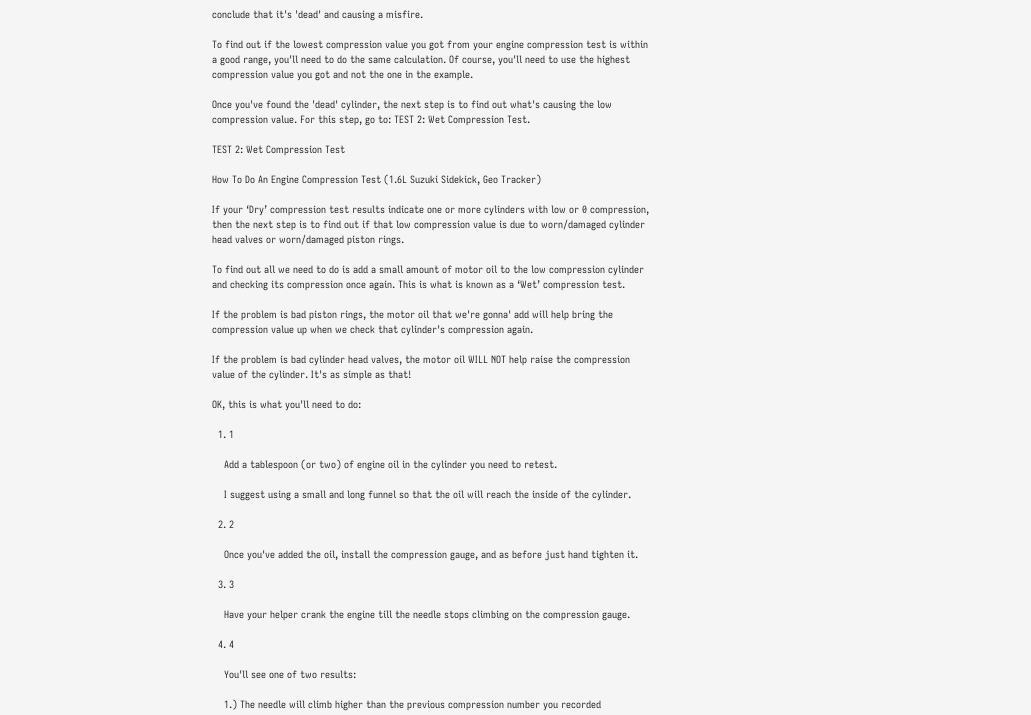conclude that it's 'dead' and causing a misfire.

To find out if the lowest compression value you got from your engine compression test is within a good range, you'll need to do the same calculation. Of course, you'll need to use the highest compression value you got and not the one in the example.

Once you've found the 'dead' cylinder, the next step is to find out what's causing the low compression value. For this step, go to: TEST 2: Wet Compression Test.

TEST 2: Wet Compression Test

How To Do An Engine Compression Test (1.6L Suzuki Sidekick, Geo Tracker)

If your ‘Dry’ compression test results indicate one or more cylinders with low or 0 compression, then the next step is to find out if that low compression value is due to worn/damaged cylinder head valves or worn/damaged piston rings.

To find out all we need to do is add a small amount of motor oil to the low compression cylinder and checking its compression once again. This is what is known as a ‘Wet’ compression test.

If the problem is bad piston rings, the motor oil that we're gonna' add will help bring the compression value up when we check that cylinder's compression again.

If the problem is bad cylinder head valves, the motor oil WILL NOT help raise the compression value of the cylinder. It's as simple as that!

OK, this is what you'll need to do:

  1. 1

    Add a tablespoon (or two) of engine oil in the cylinder you need to retest.

    I suggest using a small and long funnel so that the oil will reach the inside of the cylinder.

  2. 2

    Once you've added the oil, install the compression gauge, and as before just hand tighten it.

  3. 3

    Have your helper crank the engine till the needle stops climbing on the compression gauge.

  4. 4

    You'll see one of two results:

    1.) The needle will climb higher than the previous compression number you recorded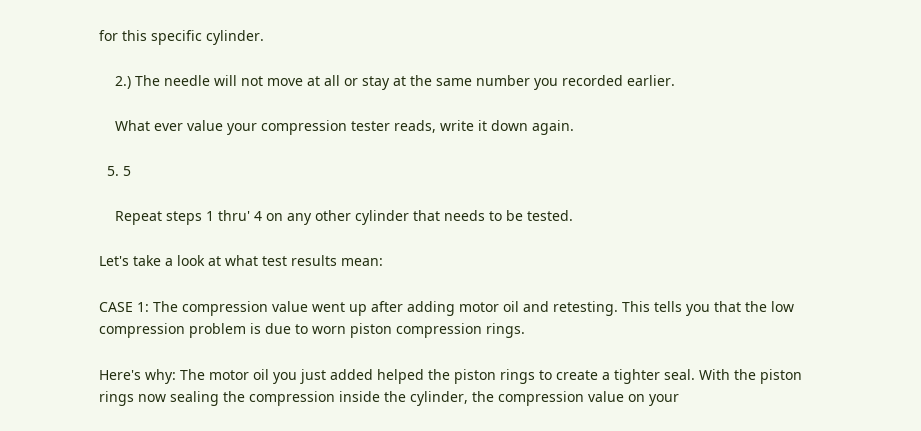for this specific cylinder.

    2.) The needle will not move at all or stay at the same number you recorded earlier.

    What ever value your compression tester reads, write it down again.

  5. 5

    Repeat steps 1 thru' 4 on any other cylinder that needs to be tested.

Let's take a look at what test results mean:

CASE 1: The compression value went up after adding motor oil and retesting. This tells you that the low compression problem is due to worn piston compression rings.

Here's why: The motor oil you just added helped the piston rings to create a tighter seal. With the piston rings now sealing the compression inside the cylinder, the compression value on your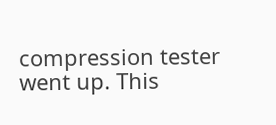compression tester went up. This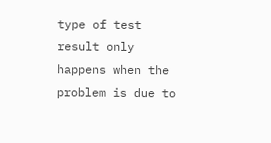type of test result only happens when the problem is due to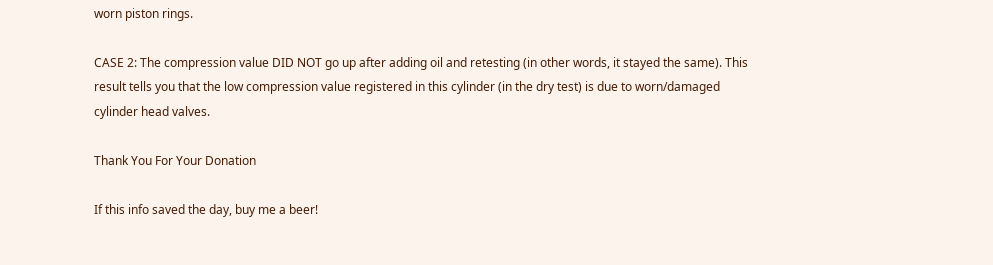worn piston rings.

CASE 2: The compression value DID NOT go up after adding oil and retesting (in other words, it stayed the same). This result tells you that the low compression value registered in this cylinder (in the dry test) is due to worn/damaged cylinder head valves.

Thank You For Your Donation

If this info saved the day, buy me a beer!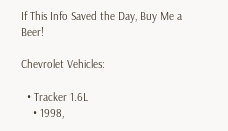If This Info Saved the Day, Buy Me a Beer!

Chevrolet Vehicles:

  • Tracker 1.6L
    • 1998,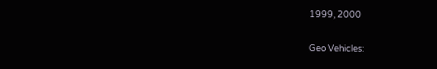1999, 2000

Geo Vehicles: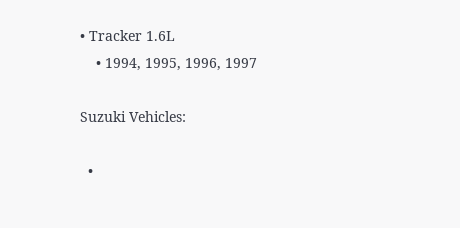• Tracker 1.6L
    • 1994, 1995, 1996, 1997

Suzuki Vehicles:

  •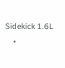Sidekick 1.6L
    •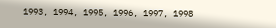1993, 1994, 1995, 1996, 1997, 1998